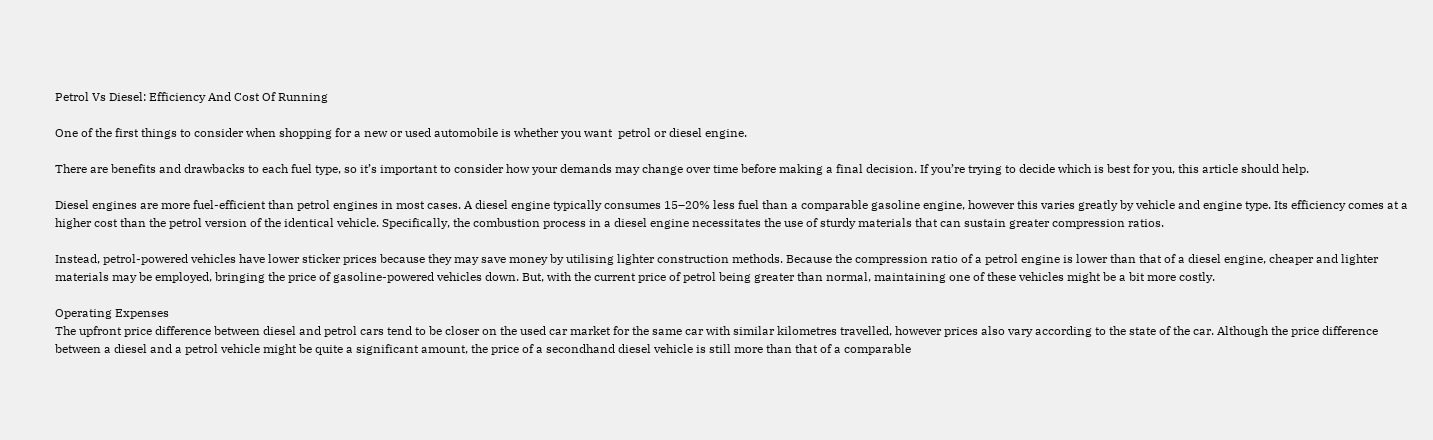Petrol Vs Diesel: Efficiency And Cost Of Running

One of the first things to consider when shopping for a new or used automobile is whether you want  petrol or diesel engine.

There are benefits and drawbacks to each fuel type, so it’s important to consider how your demands may change over time before making a final decision. If you’re trying to decide which is best for you, this article should help.

Diesel engines are more fuel-efficient than petrol engines in most cases. A diesel engine typically consumes 15–20% less fuel than a comparable gasoline engine, however this varies greatly by vehicle and engine type. Its efficiency comes at a higher cost than the petrol version of the identical vehicle. Specifically, the combustion process in a diesel engine necessitates the use of sturdy materials that can sustain greater compression ratios.

Instead, petrol-powered vehicles have lower sticker prices because they may save money by utilising lighter construction methods. Because the compression ratio of a petrol engine is lower than that of a diesel engine, cheaper and lighter materials may be employed, bringing the price of gasoline-powered vehicles down. But, with the current price of petrol being greater than normal, maintaining one of these vehicles might be a bit more costly.

Operating Expenses
The upfront price difference between diesel and petrol cars tend to be closer on the used car market for the same car with similar kilometres travelled, however prices also vary according to the state of the car. Although the price difference between a diesel and a petrol vehicle might be quite a significant amount, the price of a secondhand diesel vehicle is still more than that of a comparable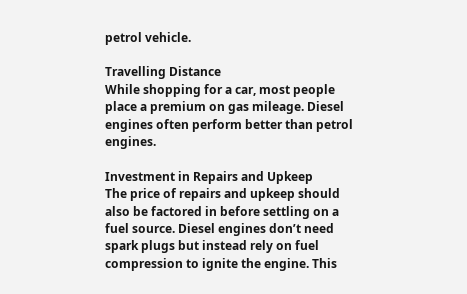petrol vehicle.

Travelling Distance
While shopping for a car, most people place a premium on gas mileage. Diesel engines often perform better than petrol engines.

Investment in Repairs and Upkeep
The price of repairs and upkeep should also be factored in before settling on a fuel source. Diesel engines don’t need spark plugs but instead rely on fuel compression to ignite the engine. This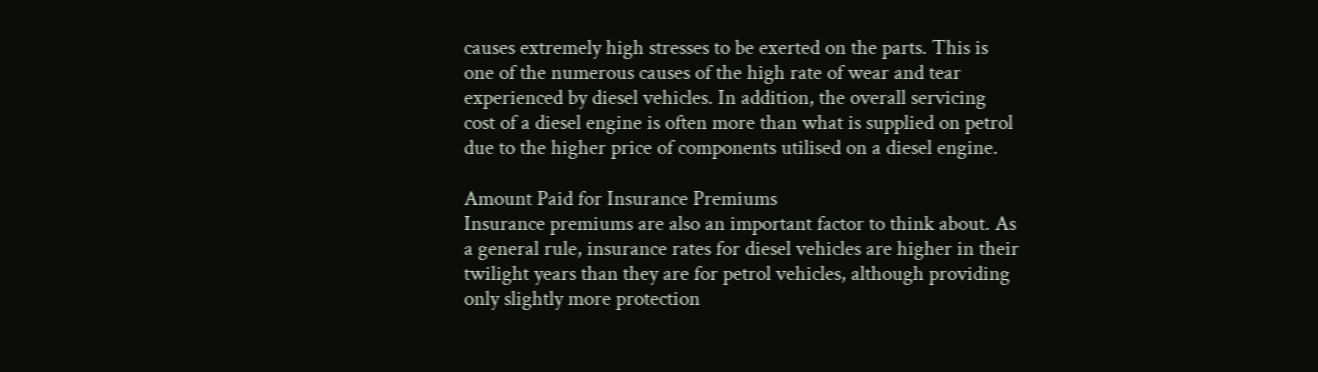causes extremely high stresses to be exerted on the parts. This is one of the numerous causes of the high rate of wear and tear experienced by diesel vehicles. In addition, the overall servicing cost of a diesel engine is often more than what is supplied on petrol due to the higher price of components utilised on a diesel engine.

Amount Paid for Insurance Premiums
Insurance premiums are also an important factor to think about. As a general rule, insurance rates for diesel vehicles are higher in their twilight years than they are for petrol vehicles, although providing only slightly more protection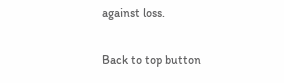against loss.

Back to top button